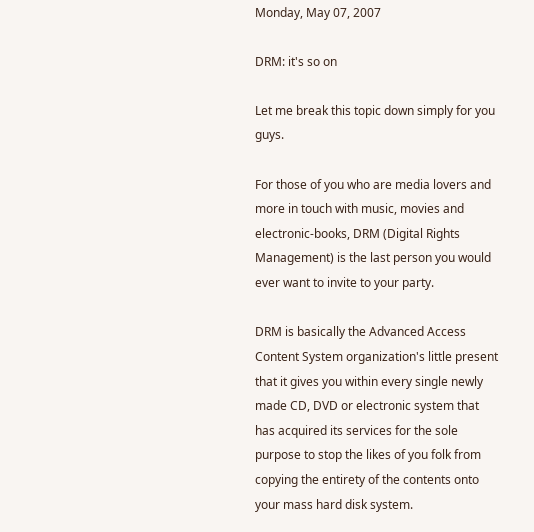Monday, May 07, 2007

DRM: it's so on

Let me break this topic down simply for you guys.

For those of you who are media lovers and more in touch with music, movies and electronic-books, DRM (Digital Rights Management) is the last person you would ever want to invite to your party.

DRM is basically the Advanced Access Content System organization's little present that it gives you within every single newly made CD, DVD or electronic system that has acquired its services for the sole purpose to stop the likes of you folk from copying the entirety of the contents onto your mass hard disk system.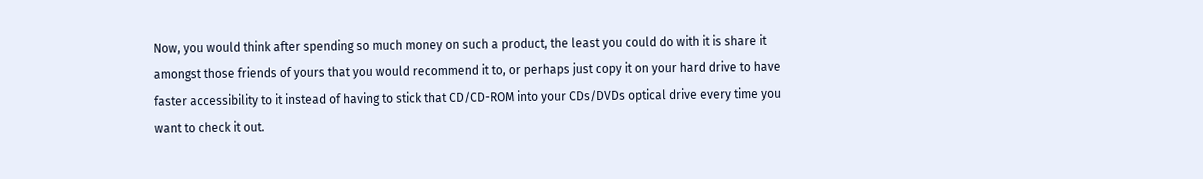Now, you would think after spending so much money on such a product, the least you could do with it is share it amongst those friends of yours that you would recommend it to, or perhaps just copy it on your hard drive to have faster accessibility to it instead of having to stick that CD/CD-ROM into your CDs/DVDs optical drive every time you want to check it out.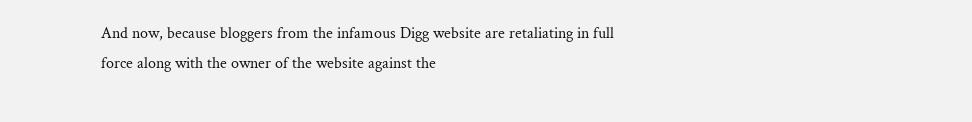And now, because bloggers from the infamous Digg website are retaliating in full force along with the owner of the website against the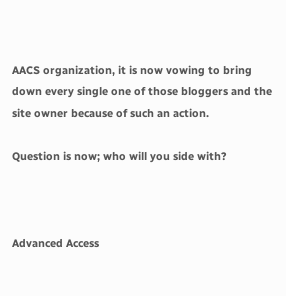AACS organization, it is now vowing to bring down every single one of those bloggers and the site owner because of such an action.

Question is now; who will you side with?



Advanced Access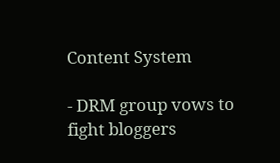Content System

- DRM group vows to fight bloggers